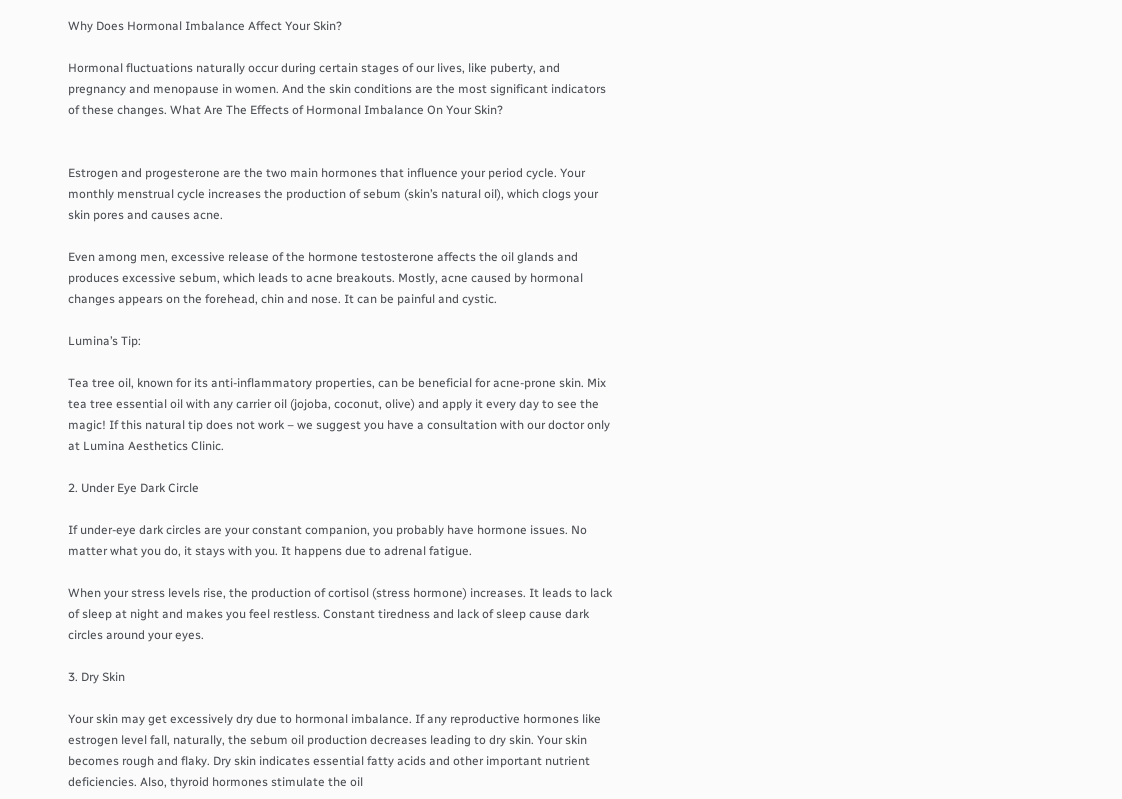Why Does Hormonal Imbalance Affect Your Skin?

Hormonal fluctuations naturally occur during certain stages of our lives, like puberty, and pregnancy and menopause in women. And the skin conditions are the most significant indicators of these changes. What Are The Effects of Hormonal Imbalance On Your Skin?


Estrogen and progesterone are the two main hormones that influence your period cycle. Your monthly menstrual cycle increases the production of sebum (skin’s natural oil), which clogs your skin pores and causes acne.

Even among men, excessive release of the hormone testosterone affects the oil glands and produces excessive sebum, which leads to acne breakouts. Mostly, acne caused by hormonal changes appears on the forehead, chin and nose. It can be painful and cystic.

Lumina’s Tip:

Tea tree oil, known for its anti-inflammatory properties, can be beneficial for acne-prone skin. Mix tea tree essential oil with any carrier oil (jojoba, coconut, olive) and apply it every day to see the magic! If this natural tip does not work – we suggest you have a consultation with our doctor only at Lumina Aesthetics Clinic.

2. Under Eye Dark Circle

If under-eye dark circles are your constant companion, you probably have hormone issues. No matter what you do, it stays with you. It happens due to adrenal fatigue.

When your stress levels rise, the production of cortisol (stress hormone) increases. It leads to lack of sleep at night and makes you feel restless. Constant tiredness and lack of sleep cause dark circles around your eyes.

3. Dry Skin

Your skin may get excessively dry due to hormonal imbalance. If any reproductive hormones like estrogen level fall, naturally, the sebum oil production decreases leading to dry skin. Your skin becomes rough and flaky. Dry skin indicates essential fatty acids and other important nutrient deficiencies. Also, thyroid hormones stimulate the oil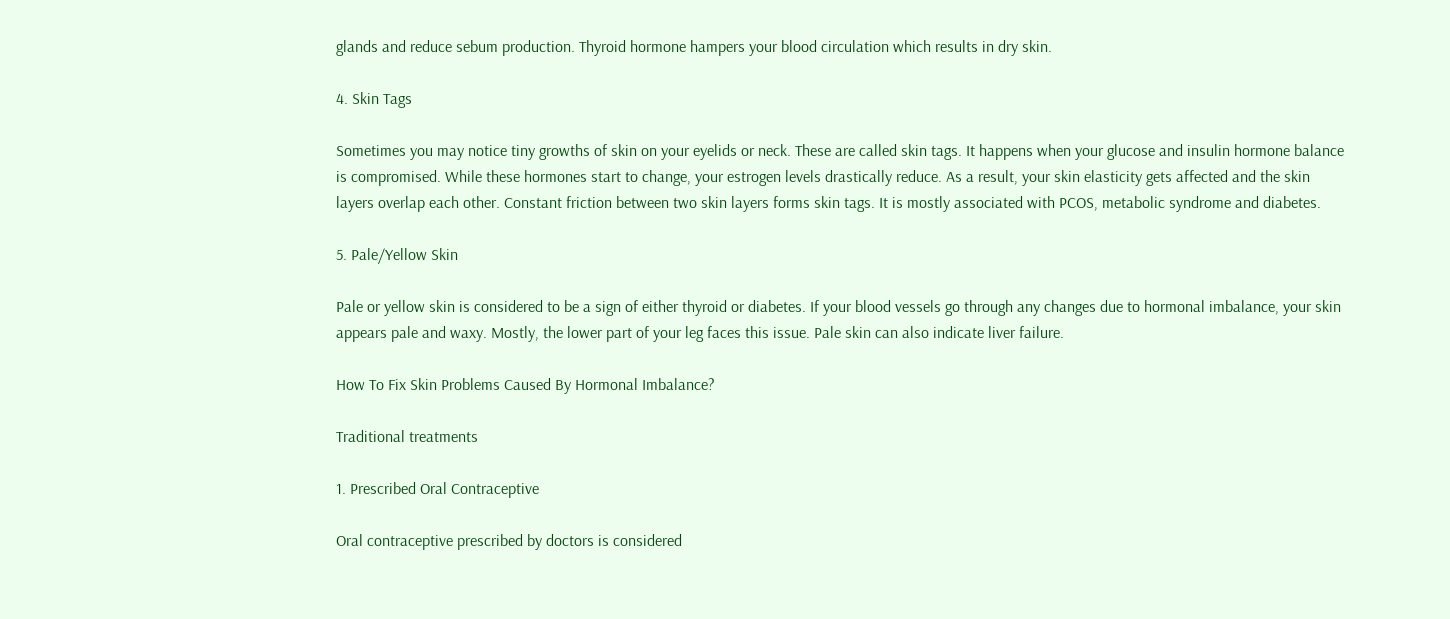glands and reduce sebum production. Thyroid hormone hampers your blood circulation which results in dry skin.

4. Skin Tags

Sometimes you may notice tiny growths of skin on your eyelids or neck. These are called skin tags. It happens when your glucose and insulin hormone balance is compromised. While these hormones start to change, your estrogen levels drastically reduce. As a result, your skin elasticity gets affected and the skin layers overlap each other. Constant friction between two skin layers forms skin tags. It is mostly associated with PCOS, metabolic syndrome and diabetes.

5. Pale/Yellow Skin

Pale or yellow skin is considered to be a sign of either thyroid or diabetes. If your blood vessels go through any changes due to hormonal imbalance, your skin appears pale and waxy. Mostly, the lower part of your leg faces this issue. Pale skin can also indicate liver failure.

How To Fix Skin Problems Caused By Hormonal Imbalance?

Traditional treatments

1. Prescribed Oral Contraceptive

Oral contraceptive prescribed by doctors is considered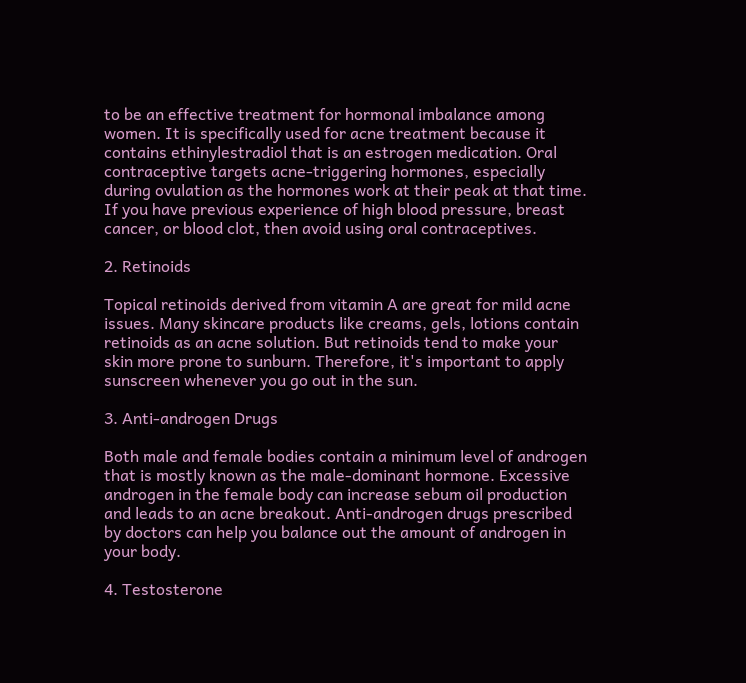to be an effective treatment for hormonal imbalance among women. It is specifically used for acne treatment because it contains ethinylestradiol that is an estrogen medication. Oral contraceptive targets acne-triggering hormones, especially during ovulation as the hormones work at their peak at that time. If you have previous experience of high blood pressure, breast cancer, or blood clot, then avoid using oral contraceptives.

2. Retinoids

Topical retinoids derived from vitamin A are great for mild acne issues. Many skincare products like creams, gels, lotions contain retinoids as an acne solution. But retinoids tend to make your skin more prone to sunburn. Therefore, it's important to apply sunscreen whenever you go out in the sun.

3. Anti-androgen Drugs

Both male and female bodies contain a minimum level of androgen that is mostly known as the male-dominant hormone. Excessive androgen in the female body can increase sebum oil production and leads to an acne breakout. Anti-androgen drugs prescribed by doctors can help you balance out the amount of androgen in your body.

4. Testosterone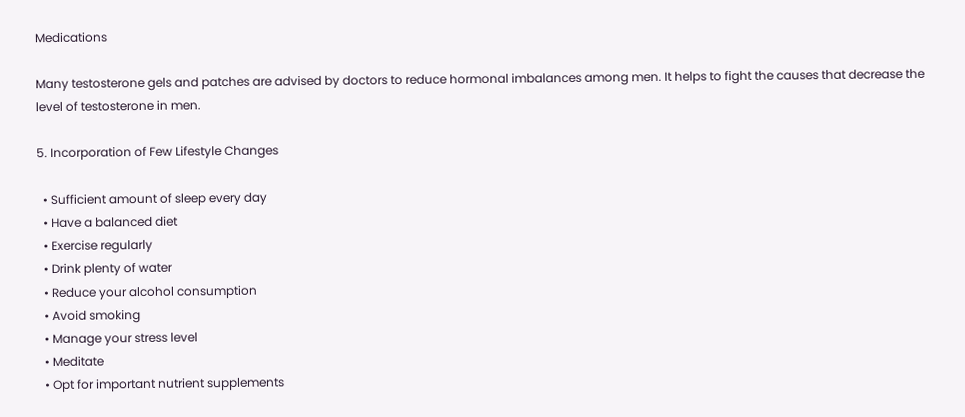Medications

Many testosterone gels and patches are advised by doctors to reduce hormonal imbalances among men. It helps to fight the causes that decrease the level of testosterone in men.

5. Incorporation of Few Lifestyle Changes

  • Sufficient amount of sleep every day
  • Have a balanced diet
  • Exercise regularly
  • Drink plenty of water
  • Reduce your alcohol consumption
  • Avoid smoking
  • Manage your stress level
  • Meditate
  • Opt for important nutrient supplements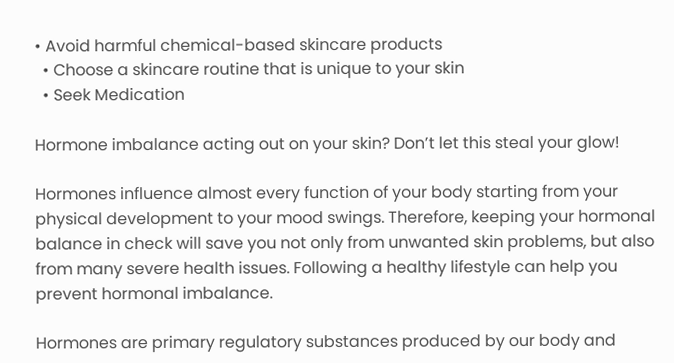• Avoid harmful chemical-based skincare products
  • Choose a skincare routine that is unique to your skin
  • Seek Medication

Hormone imbalance acting out on your skin? Don’t let this steal your glow!

Hormones influence almost every function of your body starting from your physical development to your mood swings. Therefore, keeping your hormonal balance in check will save you not only from unwanted skin problems, but also from many severe health issues. Following a healthy lifestyle can help you prevent hormonal imbalance.

Hormones are primary regulatory substances produced by our body and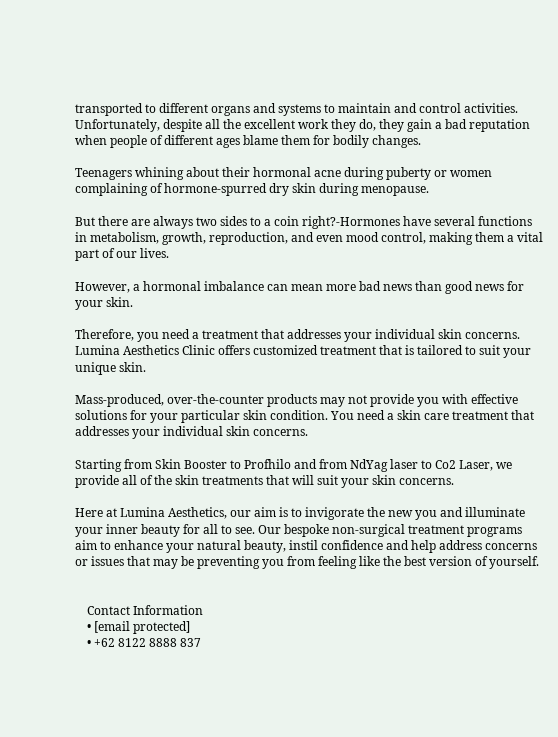transported to different organs and systems to maintain and control activities. Unfortunately, despite all the excellent work they do, they gain a bad reputation when people of different ages blame them for bodily changes.

Teenagers whining about their hormonal acne during puberty or women complaining of hormone-spurred dry skin during menopause.

But there are always two sides to a coin right?-Hormones have several functions in metabolism, growth, reproduction, and even mood control, making them a vital part of our lives.

However, a hormonal imbalance can mean more bad news than good news for your skin.

Therefore, you need a treatment that addresses your individual skin concerns. Lumina Aesthetics Clinic offers customized treatment that is tailored to suit your unique skin.

Mass-produced, over-the-counter products may not provide you with effective solutions for your particular skin condition. You need a skin care treatment that addresses your individual skin concerns.

Starting from Skin Booster to Profhilo and from NdYag laser to Co2 Laser, we provide all of the skin treatments that will suit your skin concerns.

Here at Lumina Aesthetics, our aim is to invigorate the new you and illuminate your inner beauty for all to see. Our bespoke non-surgical treatment programs aim to enhance your natural beauty, instil confidence and help address concerns or issues that may be preventing you from feeling like the best version of yourself.


    Contact Information
    • [email protected]
    • +62 8122 8888 837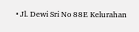• Jl. Dewi Sri No 88E Kelurahan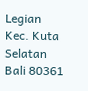Legian Kec. Kuta Selatan Bali 80361